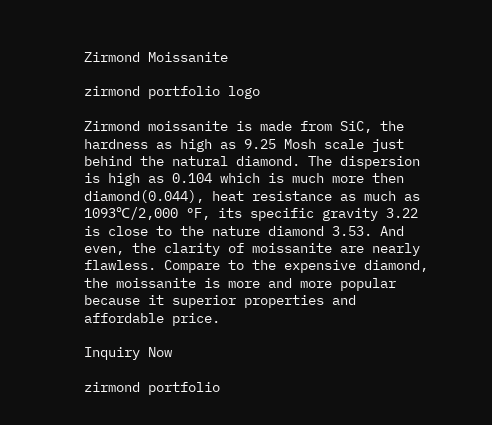Zirmond Moissanite

zirmond portfolio logo

Zirmond moissanite is made from SiC, the hardness as high as 9.25 Mosh scale just behind the natural diamond. The dispersion is high as 0.104 which is much more then diamond(0.044), heat resistance as much as 1093℃/2,000 °F, its specific gravity 3.22 is close to the nature diamond 3.53. And even, the clarity of moissanite are nearly flawless. Compare to the expensive diamond, the moissanite is more and more popular because it superior properties and affordable price.

Inquiry Now

zirmond portfolio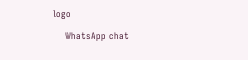logo

    WhatsApp chat